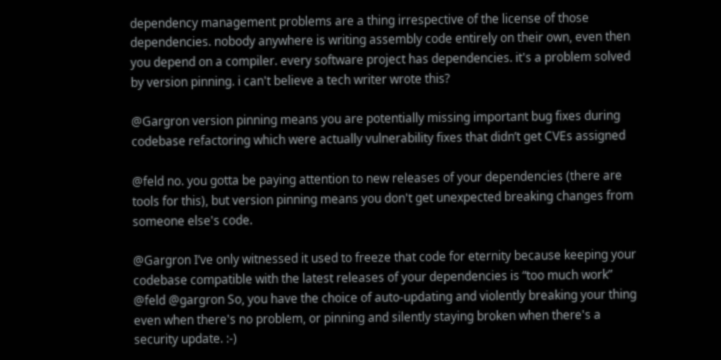dependency management problems are a thing irrespective of the license of those dependencies. nobody anywhere is writing assembly code entirely on their own, even then you depend on a compiler. every software project has dependencies. it's a problem solved by version pinning. i can't believe a tech writer wrote this?

@Gargron version pinning means you are potentially missing important bug fixes during codebase refactoring which were actually vulnerability fixes that didn’t get CVEs assigned

@feld no. you gotta be paying attention to new releases of your dependencies (there are tools for this), but version pinning means you don't get unexpected breaking changes from someone else's code.

@Gargron I’ve only witnessed it used to freeze that code for eternity because keeping your codebase compatible with the latest releases of your dependencies is “too much work”
@feld @gargron So, you have the choice of auto-updating and violently breaking your thing even when there's no problem, or pinning and silently staying broken when there's a security update. :-)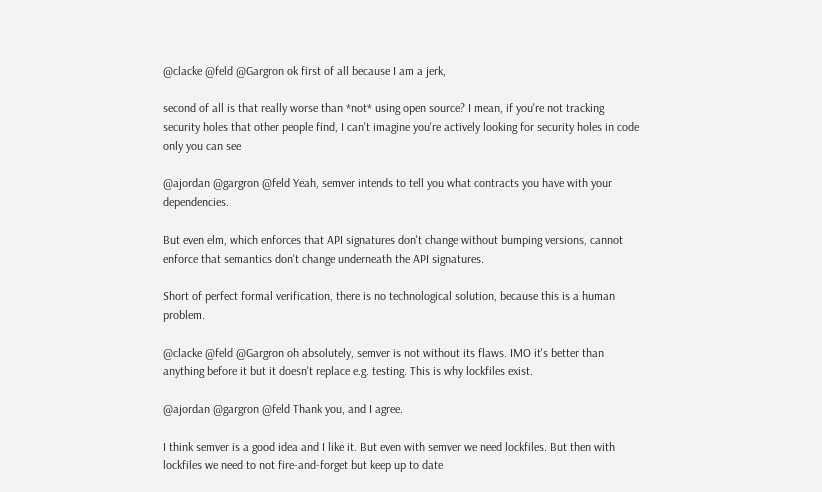@clacke @feld @Gargron ok first of all because I am a jerk,

second of all is that really worse than *not* using open source? I mean, if you're not tracking security holes that other people find, I can't imagine you're actively looking for security holes in code only you can see

@ajordan @gargron @feld Yeah, semver intends to tell you what contracts you have with your dependencies.

But even elm, which enforces that API signatures don't change without bumping versions, cannot enforce that semantics don't change underneath the API signatures.

Short of perfect formal verification, there is no technological solution, because this is a human problem.

@clacke @feld @Gargron oh absolutely, semver is not without its flaws. IMO it's better than anything before it but it doesn't replace e.g. testing. This is why lockfiles exist.

@ajordan @gargron @feld Thank you, and I agree.

I think semver is a good idea and I like it. But even with semver we need lockfiles. But then with lockfiles we need to not fire-and-forget but keep up to date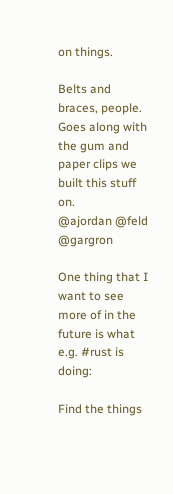on things.

Belts and braces, people. Goes along with the gum and paper clips we built this stuff on.
@ajordan @feld @gargron

One thing that I want to see more of in the future is what e.g. #rust is doing:

Find the things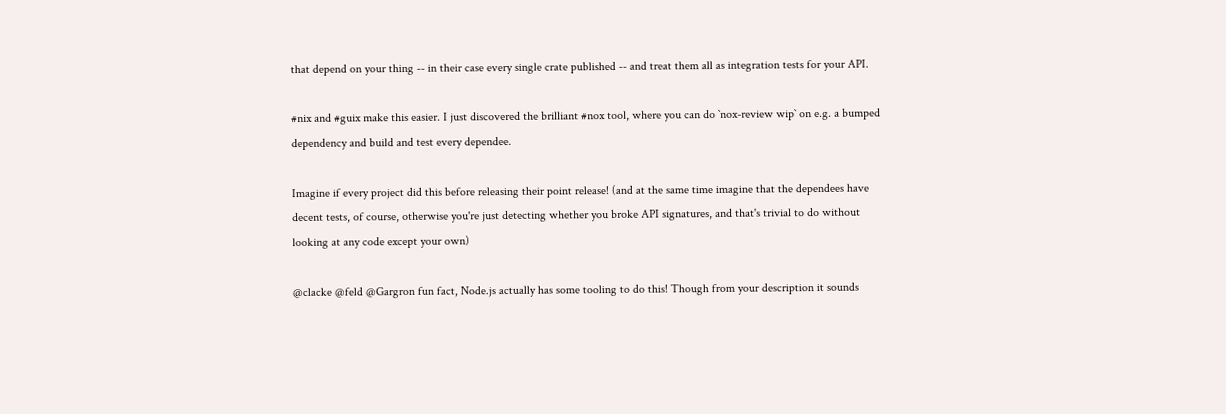that depend on your thing -- in their case every single crate published -- and treat them all as integration tests for your API.

#nix and #guix make this easier. I just discovered the brilliant #nox tool, where you can do `nox-review wip` on e.g. a bumped dependency and build and test every dependee.

Imagine if every project did this before releasing their point release! (and at the same time imagine that the dependees have decent tests, of course, otherwise you're just detecting whether you broke API signatures, and that's trivial to do without looking at any code except your own)

@clacke @feld @Gargron fun fact, Node.js actually has some tooling to do this! Though from your description it sounds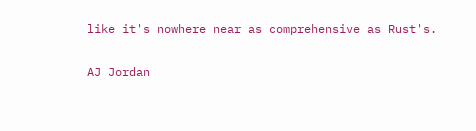like it's nowhere near as comprehensive as Rust's.

AJ Jordan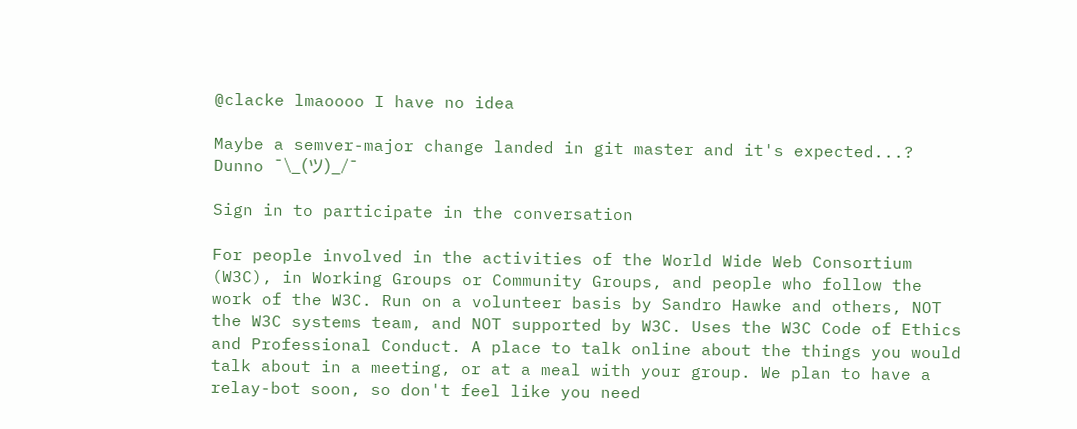@clacke lmaoooo I have no idea

Maybe a semver-major change landed in git master and it's expected...? Dunno ¯\_(ツ)_/¯

Sign in to participate in the conversation

For people involved in the activities of the World Wide Web Consortium (W3C), in Working Groups or Community Groups, and people who follow the work of the W3C. Run on a volunteer basis by Sandro Hawke and others, NOT the W3C systems team, and NOT supported by W3C. Uses the W3C Code of Ethics and Professional Conduct. A place to talk online about the things you would talk about in a meeting, or at a meal with your group. We plan to have a relay-bot soon, so don't feel like you need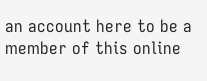an account here to be a member of this online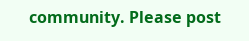community. Please post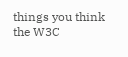things you think the W3C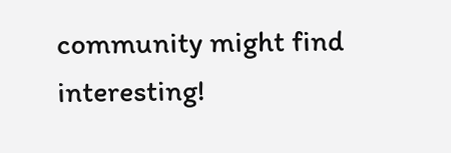community might find interesting!